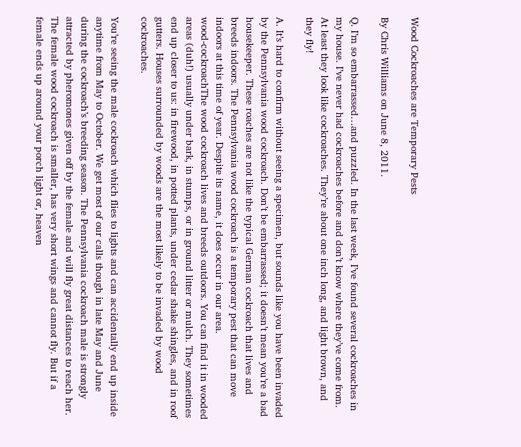Wood Cockroaches are Temporary Pests

By Chris Williams on June 8, 2011.

Q. I’m so embarrassed…and puzzled. In the last week, I’ve found several cockroaches in my house. I’ve never had cockroaches before and don’t know where they’ve come from. At least they look like cockroaches. They’re about one inch long, and light brown, and they fly!

A. It’s hard to confirm without seeing a specimen, but sounds like you have been invaded by the Pennsylvania wood cockroach. Don’t be embarrassed; it doesn’t mean you’re a bad housekeeper. These roaches are not like the typical German cockroach that lives and breeds indoors. The Pennsylvania wood cockroach is a temporary pest that can move indoors at this time of year. Despite its name, it does occur in our area.
wood-cockroachThe wood cockroach lives and breeds outdoors. You can find it in wooded areas (duh!) usually under bark, in stumps, or in ground litter or mulch. They sometimes end up closer to us: in firewood, in potted plants, under cedar shake shingles, and in roof gutters. Houses surrounded by woods are the most likely to be invaded by wood cockroaches.

You’re seeing the male cockroach which flies to lights and can accidentally end up inside anytime from May to October. We get most of our calls though in late May and June during the cockroach’s breeding season. The Pennsylvania cockroach male is strongly attracted by pheromones given off by the female and will fly great distances to reach her. The female wood cockroach is smaller, has very short wings and cannot fly. But if a female ends up around your porch light or, heaven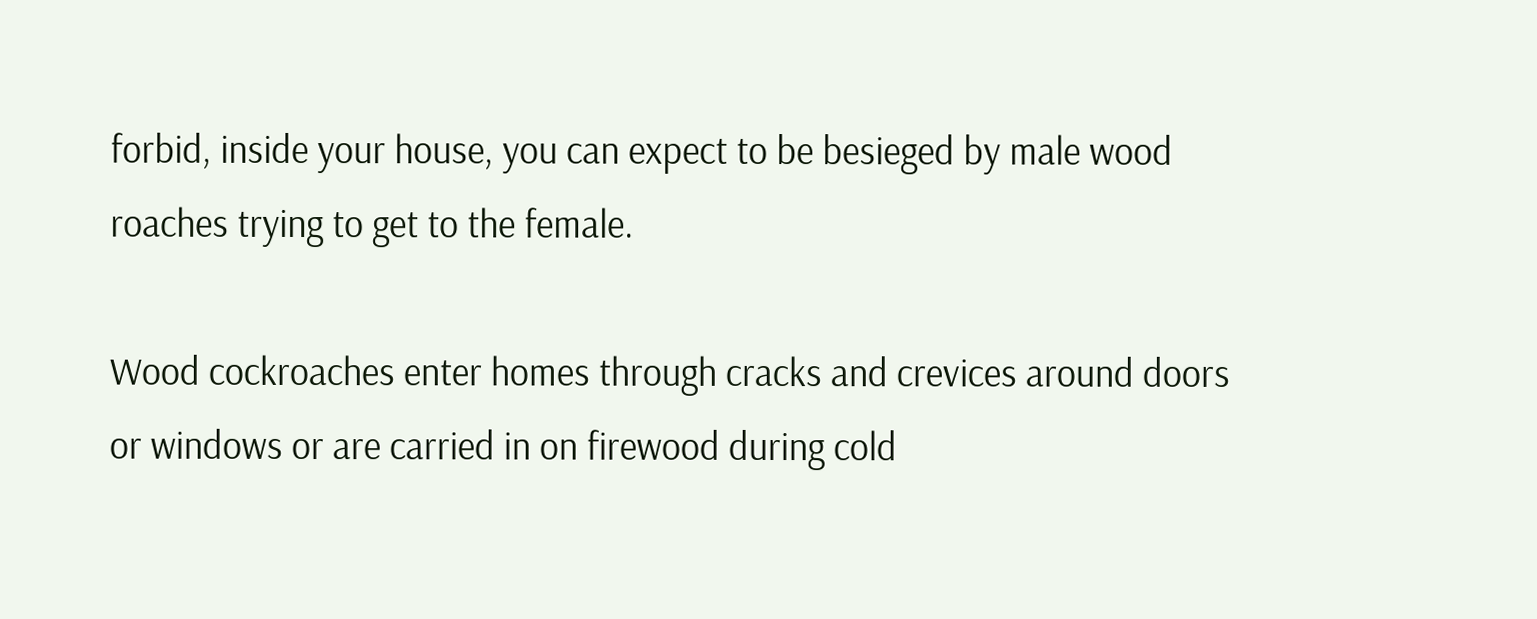forbid, inside your house, you can expect to be besieged by male wood roaches trying to get to the female.

Wood cockroaches enter homes through cracks and crevices around doors or windows or are carried in on firewood during cold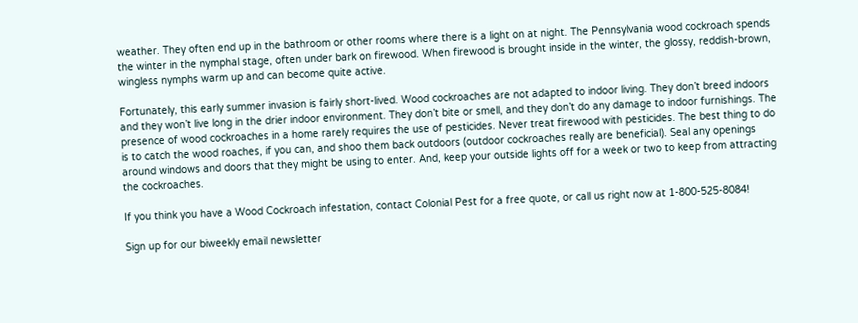weather. They often end up in the bathroom or other rooms where there is a light on at night. The Pennsylvania wood cockroach spends the winter in the nymphal stage, often under bark on firewood. When firewood is brought inside in the winter, the glossy, reddish-brown, wingless nymphs warm up and can become quite active.

Fortunately, this early summer invasion is fairly short-lived. Wood cockroaches are not adapted to indoor living. They don’t breed indoors and they won’t live long in the drier indoor environment. They don’t bite or smell, and they don’t do any damage to indoor furnishings. The presence of wood cockroaches in a home rarely requires the use of pesticides. Never treat firewood with pesticides. The best thing to do is to catch the wood roaches, if you can, and shoo them back outdoors (outdoor cockroaches really are beneficial). Seal any openings around windows and doors that they might be using to enter. And, keep your outside lights off for a week or two to keep from attracting the cockroaches.

If you think you have a Wood Cockroach infestation, contact Colonial Pest for a free quote, or call us right now at 1-800-525-8084!

Sign up for our biweekly email newsletter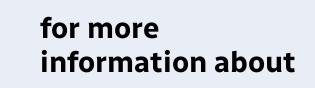for more information about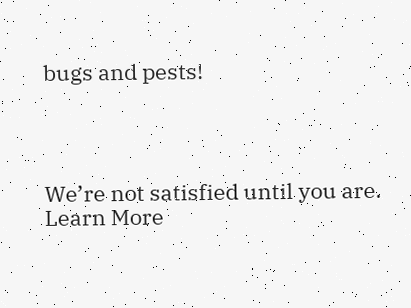bugs and pests!




We’re not satisfied until you are. Learn More